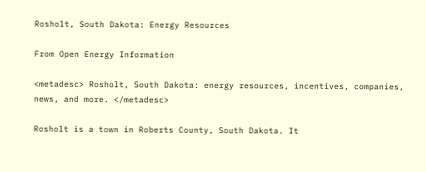Rosholt, South Dakota: Energy Resources

From Open Energy Information

<metadesc> Rosholt, South Dakota: energy resources, incentives, companies, news, and more. </metadesc>

Rosholt is a town in Roberts County, South Dakota. It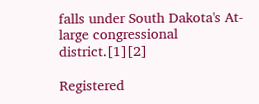falls under South Dakota's At-large congressional district.[1][2]

Registered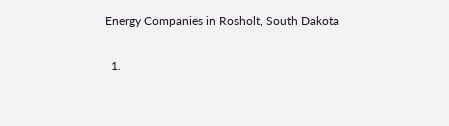Energy Companies in Rosholt, South Dakota

  1.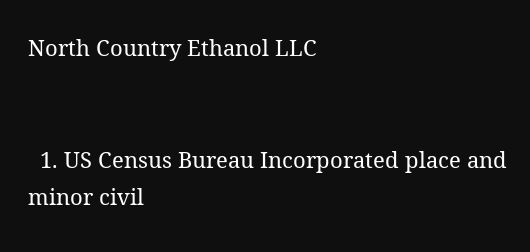North Country Ethanol LLC


  1. US Census Bureau Incorporated place and minor civil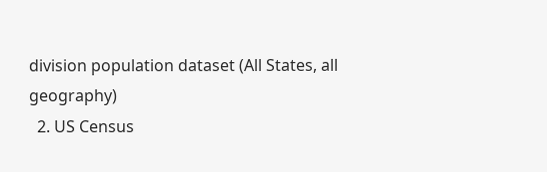division population dataset (All States, all geography)
  2. US Census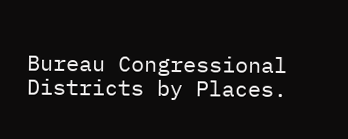Bureau Congressional Districts by Places.